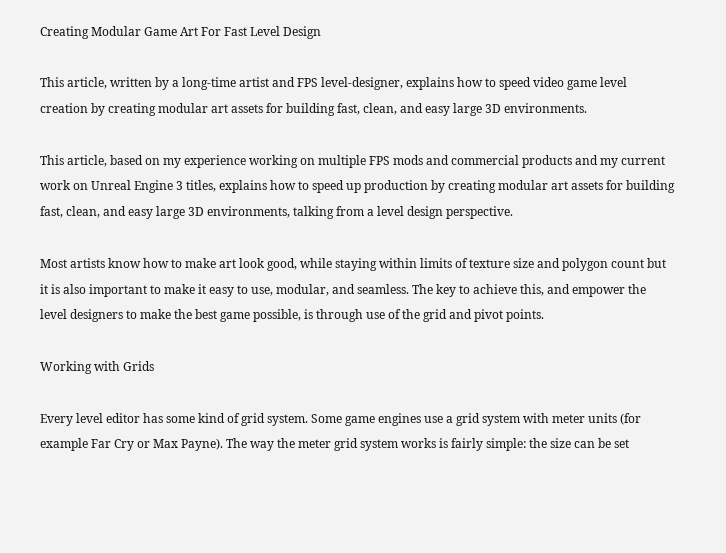Creating Modular Game Art For Fast Level Design

This article, written by a long-time artist and FPS level-designer, explains how to speed video game level creation by creating modular art assets for building fast, clean, and easy large 3D environments.

This article, based on my experience working on multiple FPS mods and commercial products and my current work on Unreal Engine 3 titles, explains how to speed up production by creating modular art assets for building fast, clean, and easy large 3D environments, talking from a level design perspective.

Most artists know how to make art look good, while staying within limits of texture size and polygon count but it is also important to make it easy to use, modular, and seamless. The key to achieve this, and empower the level designers to make the best game possible, is through use of the grid and pivot points.

Working with Grids

Every level editor has some kind of grid system. Some game engines use a grid system with meter units (for example Far Cry or Max Payne). The way the meter grid system works is fairly simple: the size can be set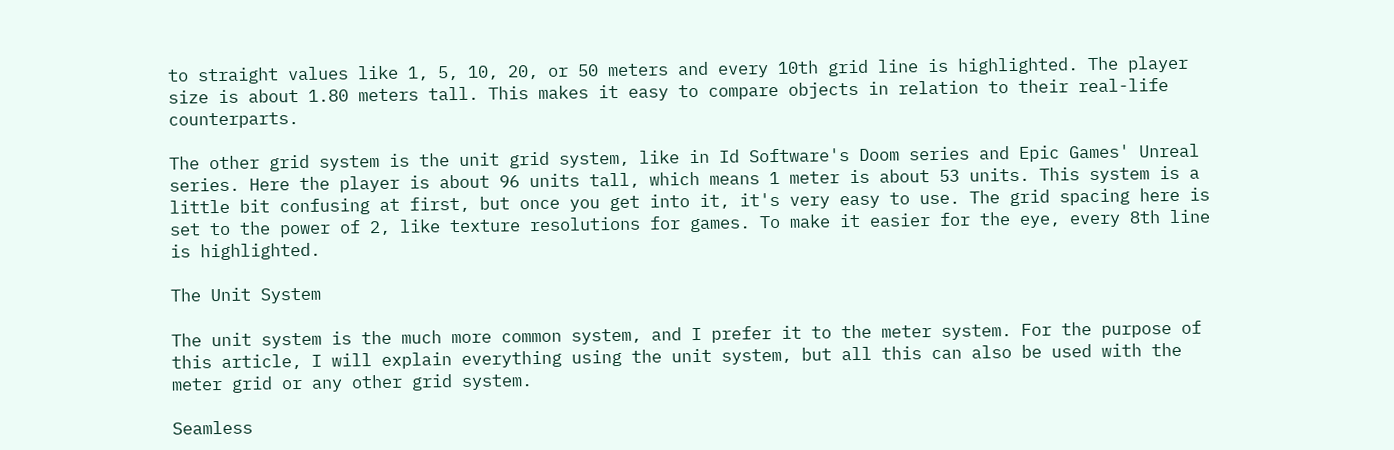to straight values like 1, 5, 10, 20, or 50 meters and every 10th grid line is highlighted. The player size is about 1.80 meters tall. This makes it easy to compare objects in relation to their real-life counterparts.

The other grid system is the unit grid system, like in Id Software's Doom series and Epic Games' Unreal series. Here the player is about 96 units tall, which means 1 meter is about 53 units. This system is a little bit confusing at first, but once you get into it, it's very easy to use. The grid spacing here is set to the power of 2, like texture resolutions for games. To make it easier for the eye, every 8th line is highlighted.

The Unit System

The unit system is the much more common system, and I prefer it to the meter system. For the purpose of this article, I will explain everything using the unit system, but all this can also be used with the meter grid or any other grid system.

Seamless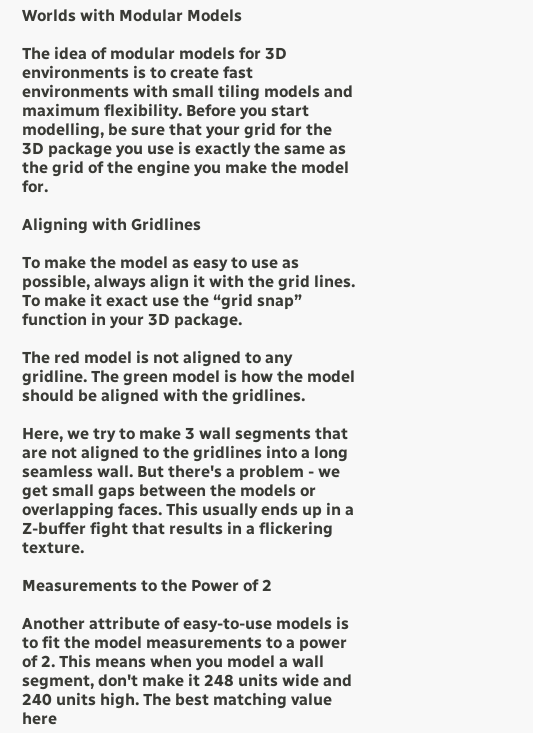Worlds with Modular Models

The idea of modular models for 3D environments is to create fast environments with small tiling models and maximum flexibility. Before you start modelling, be sure that your grid for the 3D package you use is exactly the same as the grid of the engine you make the model for.

Aligning with Gridlines

To make the model as easy to use as possible, always align it with the grid lines. To make it exact use the “grid snap” function in your 3D package.

The red model is not aligned to any gridline. The green model is how the model should be aligned with the gridlines.

Here, we try to make 3 wall segments that are not aligned to the gridlines into a long seamless wall. But there's a problem - we get small gaps between the models or overlapping faces. This usually ends up in a Z-buffer fight that results in a flickering texture.

Measurements to the Power of 2

Another attribute of easy-to-use models is to fit the model measurements to a power of 2. This means when you model a wall segment, don't make it 248 units wide and 240 units high. The best matching value here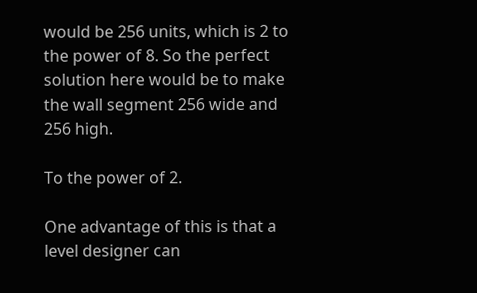would be 256 units, which is 2 to the power of 8. So the perfect solution here would be to make the wall segment 256 wide and 256 high.

To the power of 2.

One advantage of this is that a level designer can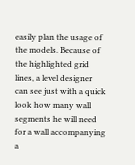easily plan the usage of the models. Because of the highlighted grid lines, a level designer can see just with a quick look how many wall segments he will need for a wall accompanying a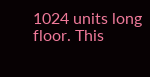1024 units long floor. This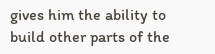gives him the ability to build other parts of the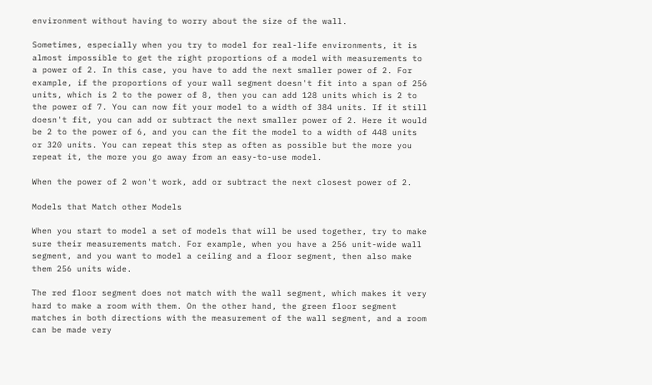environment without having to worry about the size of the wall.

Sometimes, especially when you try to model for real-life environments, it is almost impossible to get the right proportions of a model with measurements to a power of 2. In this case, you have to add the next smaller power of 2. For example, if the proportions of your wall segment doesn't fit into a span of 256 units, which is 2 to the power of 8, then you can add 128 units which is 2 to the power of 7. You can now fit your model to a width of 384 units. If it still doesn't fit, you can add or subtract the next smaller power of 2. Here it would be 2 to the power of 6, and you can the fit the model to a width of 448 units or 320 units. You can repeat this step as often as possible but the more you repeat it, the more you go away from an easy-to-use model.

When the power of 2 won't work, add or subtract the next closest power of 2.

Models that Match other Models

When you start to model a set of models that will be used together, try to make sure their measurements match. For example, when you have a 256 unit-wide wall segment, and you want to model a ceiling and a floor segment, then also make them 256 units wide.

The red floor segment does not match with the wall segment, which makes it very hard to make a room with them. On the other hand, the green floor segment matches in both directions with the measurement of the wall segment, and a room can be made very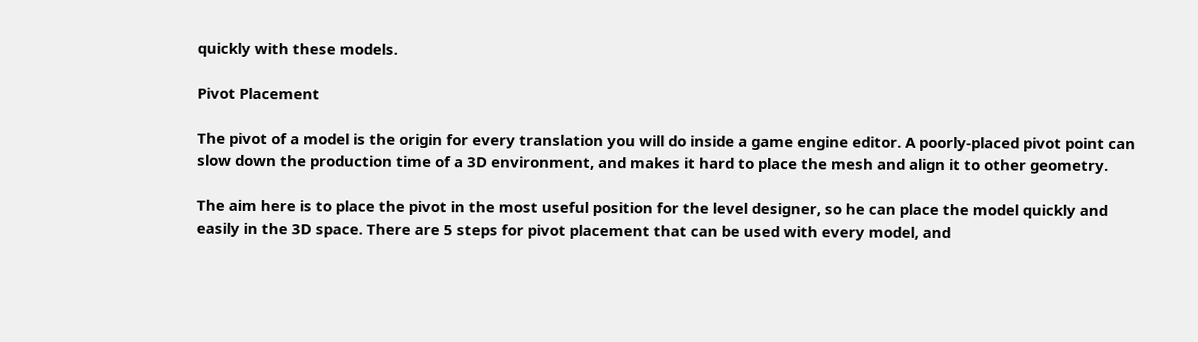quickly with these models.

Pivot Placement

The pivot of a model is the origin for every translation you will do inside a game engine editor. A poorly-placed pivot point can slow down the production time of a 3D environment, and makes it hard to place the mesh and align it to other geometry.

The aim here is to place the pivot in the most useful position for the level designer, so he can place the model quickly and easily in the 3D space. There are 5 steps for pivot placement that can be used with every model, and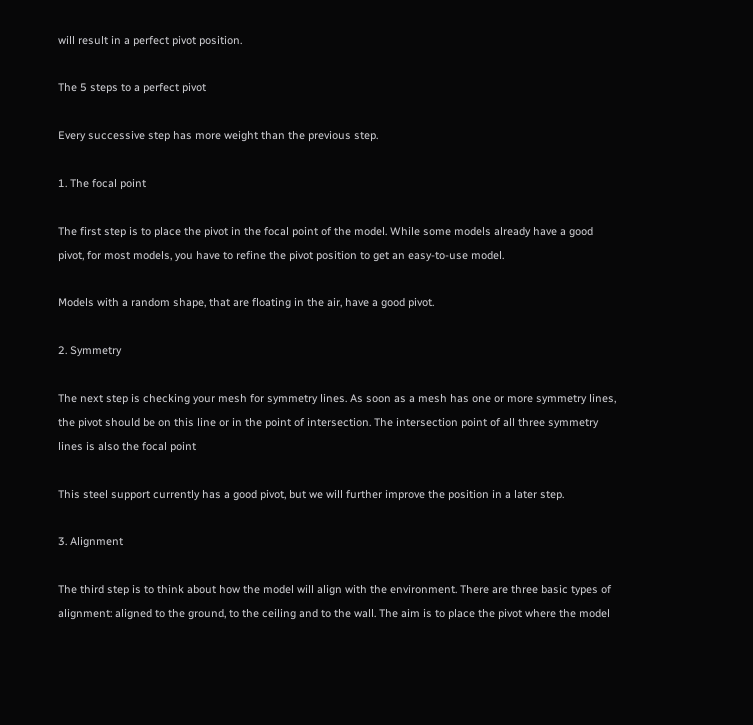will result in a perfect pivot position.

The 5 steps to a perfect pivot

Every successive step has more weight than the previous step.

1. The focal point

The first step is to place the pivot in the focal point of the model. While some models already have a good pivot, for most models, you have to refine the pivot position to get an easy-to-use model.

Models with a random shape, that are floating in the air, have a good pivot.

2. Symmetry

The next step is checking your mesh for symmetry lines. As soon as a mesh has one or more symmetry lines, the pivot should be on this line or in the point of intersection. The intersection point of all three symmetry lines is also the focal point

This steel support currently has a good pivot, but we will further improve the position in a later step.

3. Alignment

The third step is to think about how the model will align with the environment. There are three basic types of alignment: aligned to the ground, to the ceiling and to the wall. The aim is to place the pivot where the model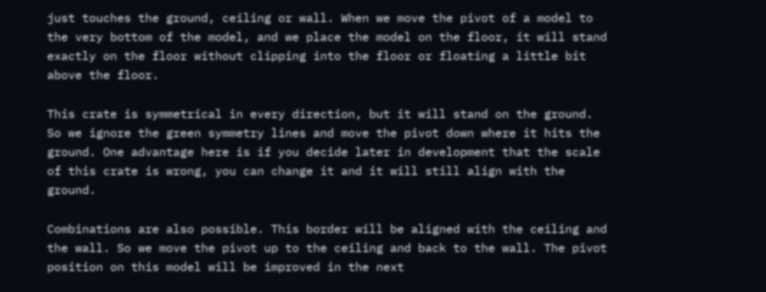just touches the ground, ceiling or wall. When we move the pivot of a model to the very bottom of the model, and we place the model on the floor, it will stand exactly on the floor without clipping into the floor or floating a little bit above the floor.

This crate is symmetrical in every direction, but it will stand on the ground. So we ignore the green symmetry lines and move the pivot down where it hits the ground. One advantage here is if you decide later in development that the scale of this crate is wrong, you can change it and it will still align with the ground.

Combinations are also possible. This border will be aligned with the ceiling and the wall. So we move the pivot up to the ceiling and back to the wall. The pivot position on this model will be improved in the next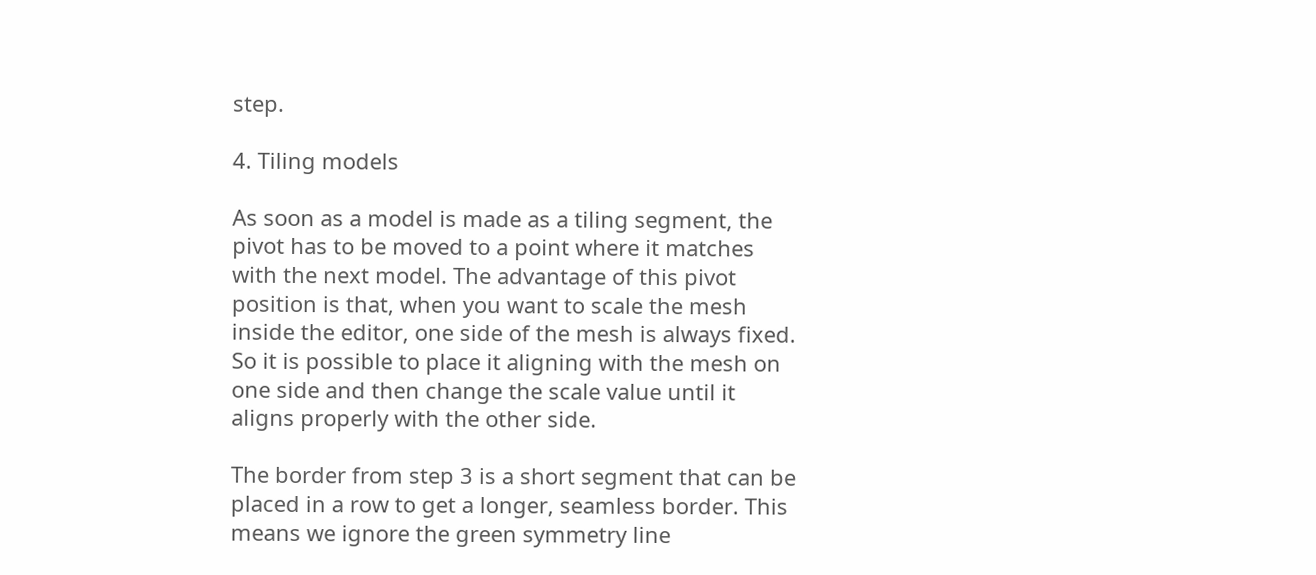step.

4. Tiling models

As soon as a model is made as a tiling segment, the pivot has to be moved to a point where it matches with the next model. The advantage of this pivot position is that, when you want to scale the mesh inside the editor, one side of the mesh is always fixed. So it is possible to place it aligning with the mesh on one side and then change the scale value until it aligns properly with the other side.

The border from step 3 is a short segment that can be placed in a row to get a longer, seamless border. This means we ignore the green symmetry line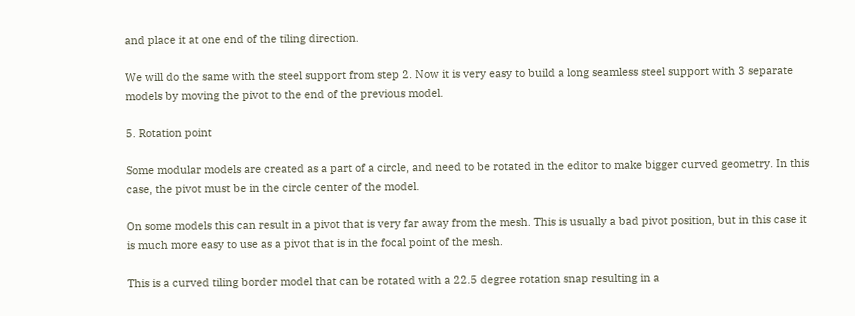and place it at one end of the tiling direction.

We will do the same with the steel support from step 2. Now it is very easy to build a long seamless steel support with 3 separate models by moving the pivot to the end of the previous model.

5. Rotation point

Some modular models are created as a part of a circle, and need to be rotated in the editor to make bigger curved geometry. In this case, the pivot must be in the circle center of the model.

On some models this can result in a pivot that is very far away from the mesh. This is usually a bad pivot position, but in this case it is much more easy to use as a pivot that is in the focal point of the mesh.

This is a curved tiling border model that can be rotated with a 22.5 degree rotation snap resulting in a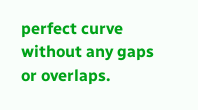perfect curve without any gaps or overlaps.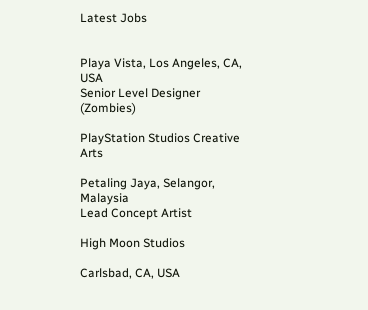Latest Jobs


Playa Vista, Los Angeles, CA, USA
Senior Level Designer (Zombies)

PlayStation Studios Creative Arts

Petaling Jaya, Selangor, Malaysia
Lead Concept Artist

High Moon Studios

Carlsbad, CA, USA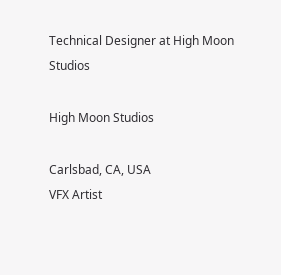Technical Designer at High Moon Studios

High Moon Studios

Carlsbad, CA, USA
VFX Artist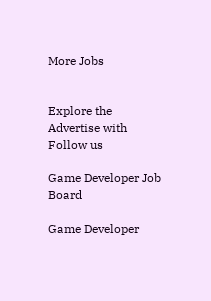More Jobs


Explore the
Advertise with
Follow us

Game Developer Job Board

Game Developer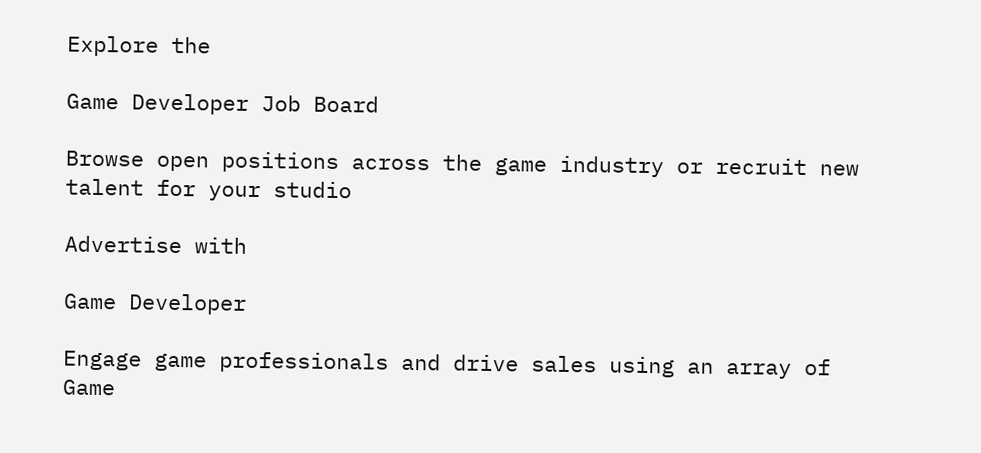Explore the

Game Developer Job Board

Browse open positions across the game industry or recruit new talent for your studio

Advertise with

Game Developer

Engage game professionals and drive sales using an array of Game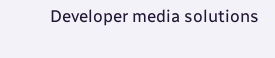Developer media solutions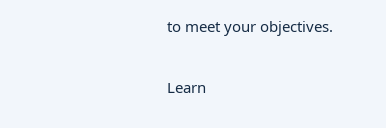to meet your objectives.

Learn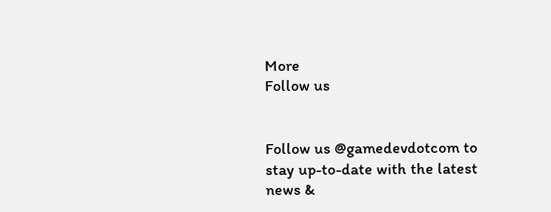More
Follow us


Follow us @gamedevdotcom to stay up-to-date with the latest news &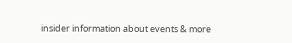insider information about events & more